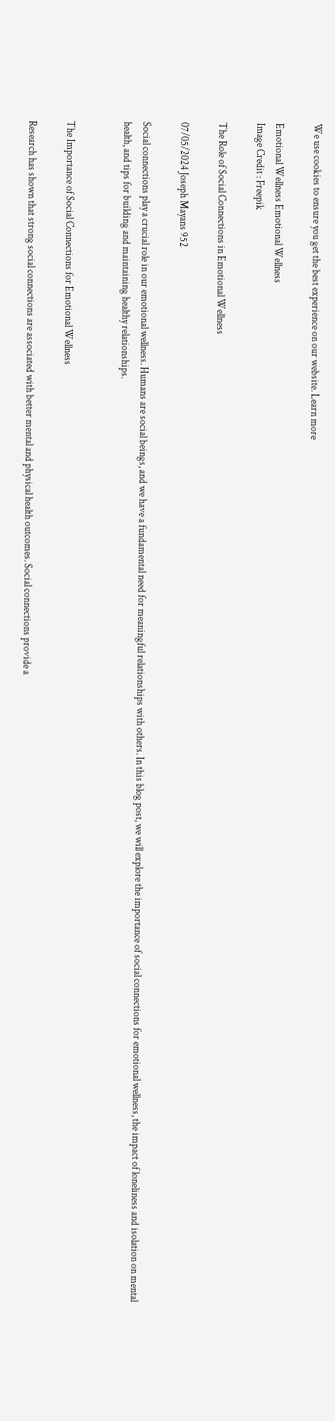We use cookies to ensure you get the best experience on our website. Learn more

Emotional Wellness Emotional Wellness
Image Credit : Freepik

The Role of Social Connections in Emotional Wellness

07/05/2024 Joseph Mayans 952

Social connections play a crucial role in our emotional wellness. Humans are social beings, and we have a fundamental need for meaningful relationships with others. In this blog post, we will explore the importance of social connections for emotional wellness, the impact of loneliness and isolation on mental health, and tips for building and maintaining healthy relationships.


The Importance of Social Connections for Emotional Wellness

Research has shown that strong social connections are associated with better mental and physical health outcomes. Social connections provide a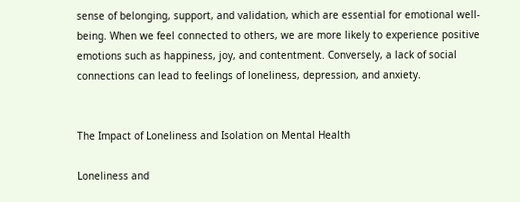sense of belonging, support, and validation, which are essential for emotional well-being. When we feel connected to others, we are more likely to experience positive emotions such as happiness, joy, and contentment. Conversely, a lack of social connections can lead to feelings of loneliness, depression, and anxiety.


The Impact of Loneliness and Isolation on Mental Health

Loneliness and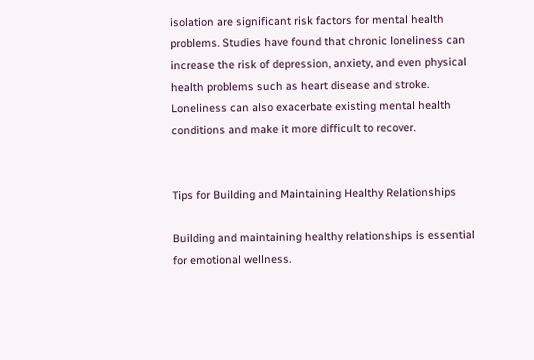isolation are significant risk factors for mental health problems. Studies have found that chronic loneliness can increase the risk of depression, anxiety, and even physical health problems such as heart disease and stroke. Loneliness can also exacerbate existing mental health conditions and make it more difficult to recover.


Tips for Building and Maintaining Healthy Relationships

Building and maintaining healthy relationships is essential for emotional wellness.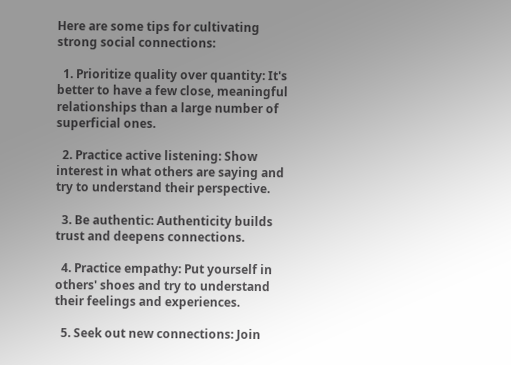Here are some tips for cultivating strong social connections:

  1. Prioritize quality over quantity: It's better to have a few close, meaningful relationships than a large number of superficial ones.

  2. Practice active listening: Show interest in what others are saying and try to understand their perspective.

  3. Be authentic: Authenticity builds trust and deepens connections.

  4. Practice empathy: Put yourself in others' shoes and try to understand their feelings and experiences.

  5. Seek out new connections: Join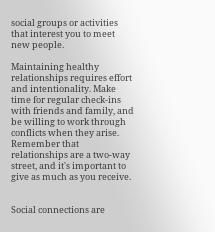social groups or activities that interest you to meet new people.

Maintaining healthy relationships requires effort and intentionality. Make time for regular check-ins with friends and family, and be willing to work through conflicts when they arise. Remember that relationships are a two-way street, and it's important to give as much as you receive.


Social connections are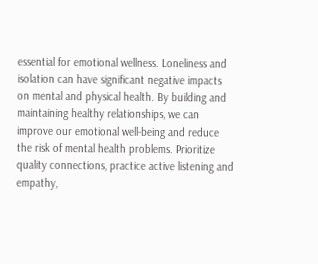essential for emotional wellness. Loneliness and isolation can have significant negative impacts on mental and physical health. By building and maintaining healthy relationships, we can improve our emotional well-being and reduce the risk of mental health problems. Prioritize quality connections, practice active listening and empathy,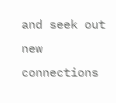and seek out new connections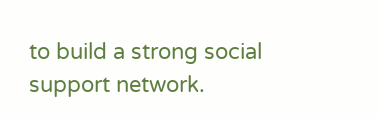to build a strong social support network.